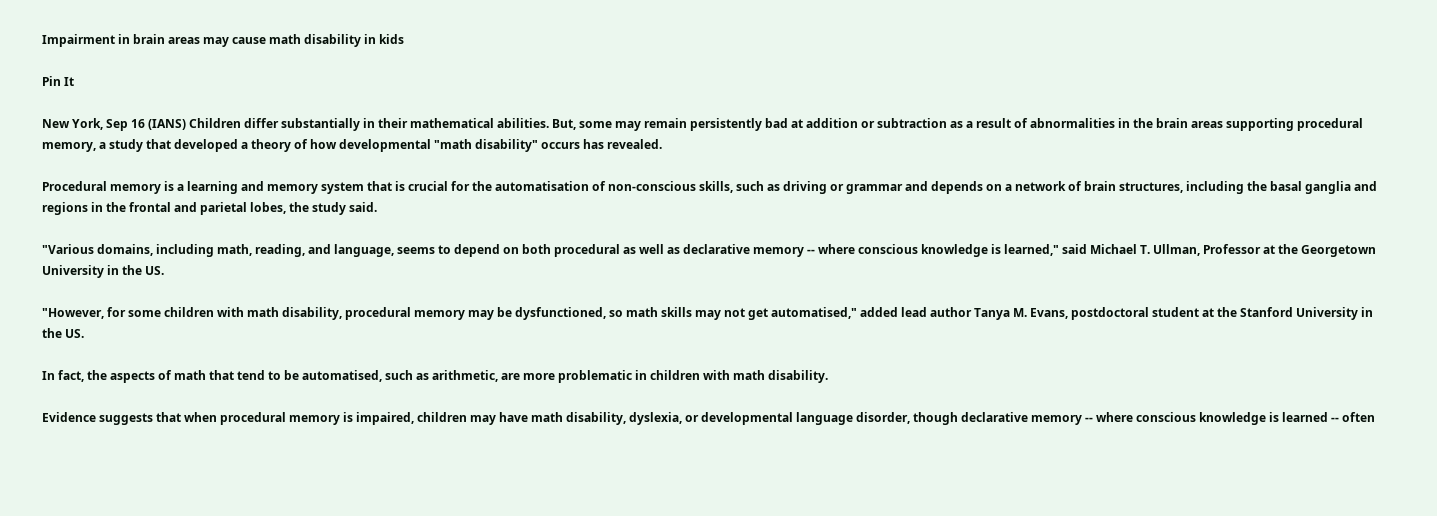Impairment in brain areas may cause math disability in kids

Pin It

New York, Sep 16 (IANS) Children differ substantially in their mathematical abilities. But, some may remain persistently bad at addition or subtraction as a result of abnormalities in the brain areas supporting procedural memory, a study that developed a theory of how developmental "math disability" occurs has revealed.

Procedural memory is a learning and memory system that is crucial for the automatisation of non-conscious skills, such as driving or grammar and depends on a network of brain structures, including the basal ganglia and regions in the frontal and parietal lobes, the study said.

"Various domains, including math, reading, and language, seems to depend on both procedural as well as declarative memory -- where conscious knowledge is learned," said Michael T. Ullman, Professor at the Georgetown University in the US.

"However, for some children with math disability, procedural memory may be dysfunctioned, so math skills may not get automatised," added lead author Tanya M. Evans, postdoctoral student at the Stanford University in the US.

In fact, the aspects of math that tend to be automatised, such as arithmetic, are more problematic in children with math disability.

Evidence suggests that when procedural memory is impaired, children may have math disability, dyslexia, or developmental language disorder, though declarative memory -- where conscious knowledge is learned -- often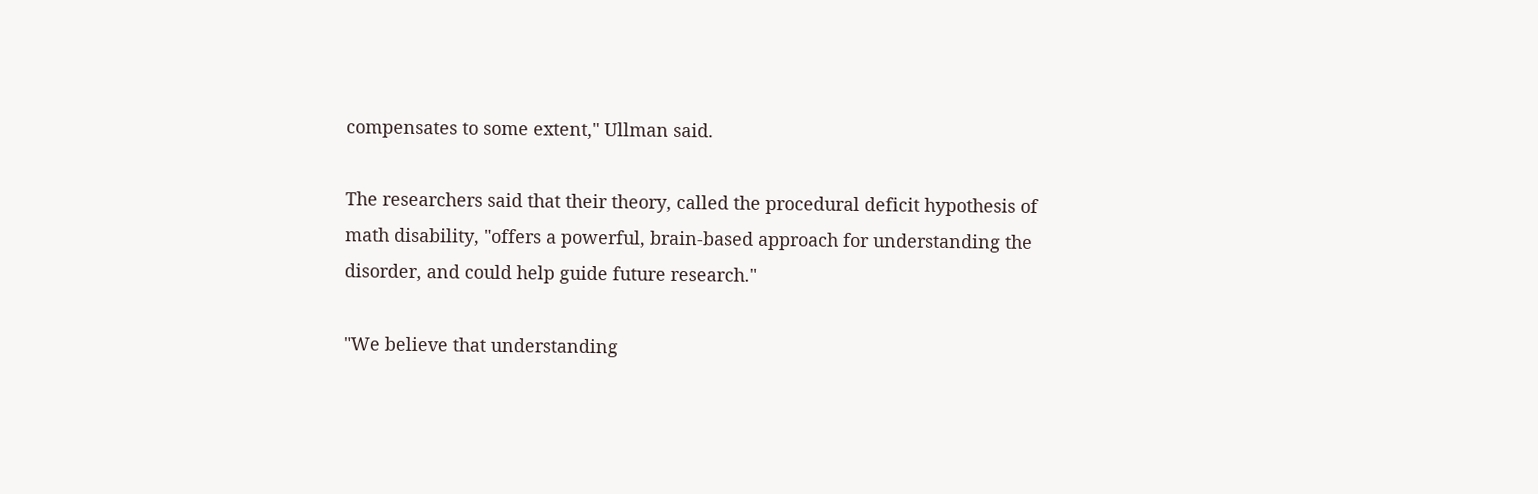compensates to some extent," Ullman said.

The researchers said that their theory, called the procedural deficit hypothesis of math disability, "offers a powerful, brain-based approach for understanding the disorder, and could help guide future research."

"We believe that understanding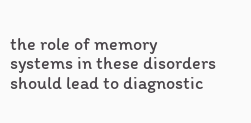the role of memory systems in these disorders should lead to diagnostic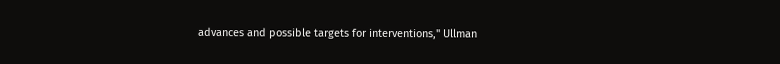advances and possible targets for interventions," Ullman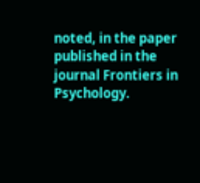noted, in the paper published in the journal Frontiers in Psychology.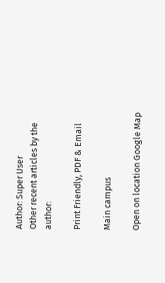Author: Super User
Other recent articles by the author:

Print Friendly, PDF & Email

Main campus

Open on location Google Map